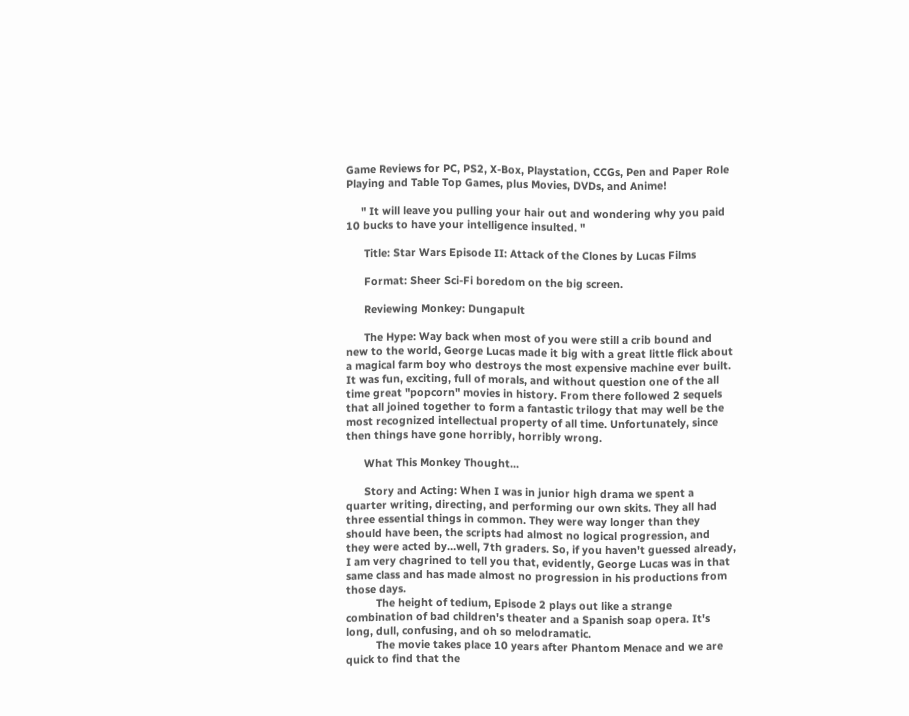Game Reviews for PC, PS2, X-Box, Playstation, CCGs, Pen and Paper Role Playing and Table Top Games, plus Movies, DVDs, and Anime!

     " It will leave you pulling your hair out and wondering why you paid 10 bucks to have your intelligence insulted. "

      Title: Star Wars Episode II: Attack of the Clones by Lucas Films

      Format: Sheer Sci-Fi boredom on the big screen.

      Reviewing Monkey: Dungapult

      The Hype: Way back when most of you were still a crib bound and new to the world, George Lucas made it big with a great little flick about a magical farm boy who destroys the most expensive machine ever built. It was fun, exciting, full of morals, and without question one of the all time great "popcorn" movies in history. From there followed 2 sequels that all joined together to form a fantastic trilogy that may well be the most recognized intellectual property of all time. Unfortunately, since then things have gone horribly, horribly wrong.

      What This Monkey Thought...

      Story and Acting: When I was in junior high drama we spent a quarter writing, directing, and performing our own skits. They all had three essential things in common. They were way longer than they should have been, the scripts had almost no logical progression, and they were acted by…well, 7th graders. So, if you haven't guessed already, I am very chagrined to tell you that, evidently, George Lucas was in that same class and has made almost no progression in his productions from those days.
          The height of tedium, Episode 2 plays out like a strange combination of bad children's theater and a Spanish soap opera. It's long, dull, confusing, and oh so melodramatic.
          The movie takes place 10 years after Phantom Menace and we are quick to find that the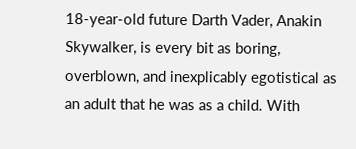18-year-old future Darth Vader, Anakin Skywalker, is every bit as boring, overblown, and inexplicably egotistical as an adult that he was as a child. With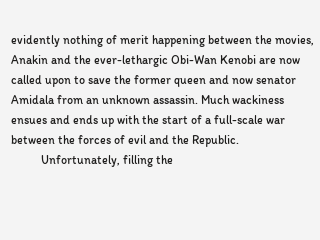evidently nothing of merit happening between the movies, Anakin and the ever-lethargic Obi-Wan Kenobi are now called upon to save the former queen and now senator Amidala from an unknown assassin. Much wackiness ensues and ends up with the start of a full-scale war between the forces of evil and the Republic.
          Unfortunately, filling the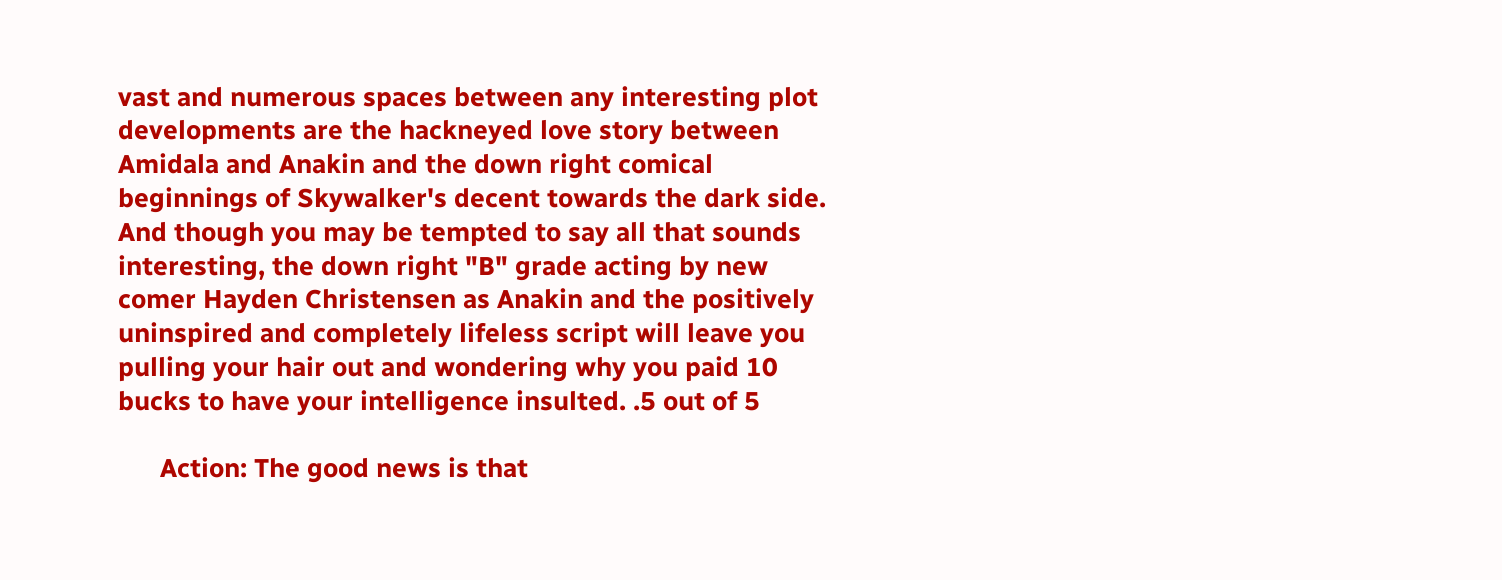vast and numerous spaces between any interesting plot developments are the hackneyed love story between Amidala and Anakin and the down right comical beginnings of Skywalker's decent towards the dark side. And though you may be tempted to say all that sounds interesting, the down right "B" grade acting by new comer Hayden Christensen as Anakin and the positively uninspired and completely lifeless script will leave you pulling your hair out and wondering why you paid 10 bucks to have your intelligence insulted. .5 out of 5

      Action: The good news is that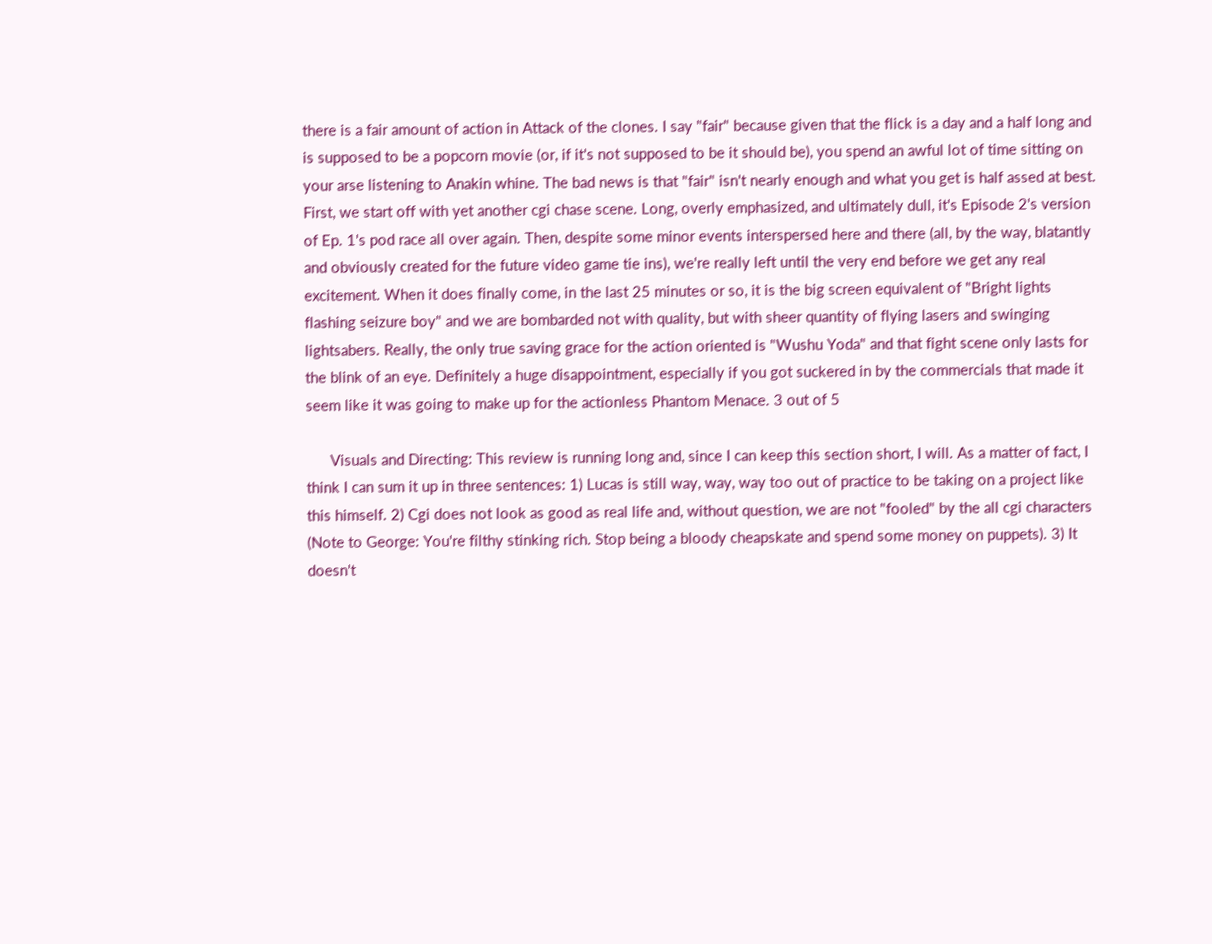there is a fair amount of action in Attack of the clones. I say "fair" because given that the flick is a day and a half long and is supposed to be a popcorn movie (or, if it's not supposed to be it should be), you spend an awful lot of time sitting on your arse listening to Anakin whine. The bad news is that "fair" isn't nearly enough and what you get is half assed at best. First, we start off with yet another cgi chase scene. Long, overly emphasized, and ultimately dull, it's Episode 2's version of Ep. 1's pod race all over again. Then, despite some minor events interspersed here and there (all, by the way, blatantly and obviously created for the future video game tie ins), we're really left until the very end before we get any real excitement. When it does finally come, in the last 25 minutes or so, it is the big screen equivalent of "Bright lights flashing seizure boy" and we are bombarded not with quality, but with sheer quantity of flying lasers and swinging lightsabers. Really, the only true saving grace for the action oriented is "Wushu Yoda" and that fight scene only lasts for the blink of an eye. Definitely a huge disappointment, especially if you got suckered in by the commercials that made it seem like it was going to make up for the actionless Phantom Menace. 3 out of 5

      Visuals and Directing: This review is running long and, since I can keep this section short, I will. As a matter of fact, I think I can sum it up in three sentences: 1) Lucas is still way, way, way too out of practice to be taking on a project like this himself. 2) Cgi does not look as good as real life and, without question, we are not "fooled" by the all cgi characters (Note to George: You're filthy stinking rich. Stop being a bloody cheapskate and spend some money on puppets). 3) It doesn't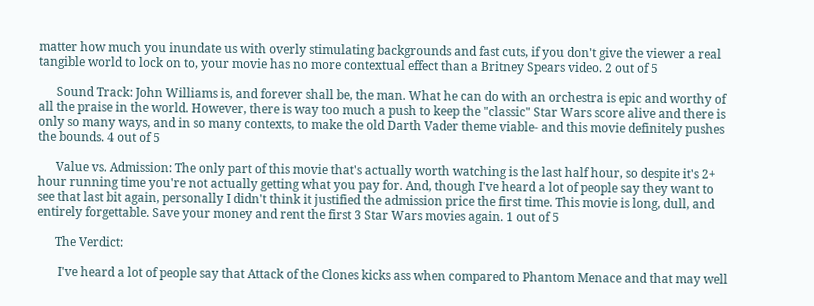matter how much you inundate us with overly stimulating backgrounds and fast cuts, if you don't give the viewer a real tangible world to lock on to, your movie has no more contextual effect than a Britney Spears video. 2 out of 5

      Sound Track: John Williams is, and forever shall be, the man. What he can do with an orchestra is epic and worthy of all the praise in the world. However, there is way too much a push to keep the "classic" Star Wars score alive and there is only so many ways, and in so many contexts, to make the old Darth Vader theme viable- and this movie definitely pushes the bounds. 4 out of 5

      Value vs. Admission: The only part of this movie that's actually worth watching is the last half hour, so despite it's 2+ hour running time you're not actually getting what you pay for. And, though I've heard a lot of people say they want to see that last bit again, personally I didn't think it justified the admission price the first time. This movie is long, dull, and entirely forgettable. Save your money and rent the first 3 Star Wars movies again. 1 out of 5

      The Verdict:

       I've heard a lot of people say that Attack of the Clones kicks ass when compared to Phantom Menace and that may well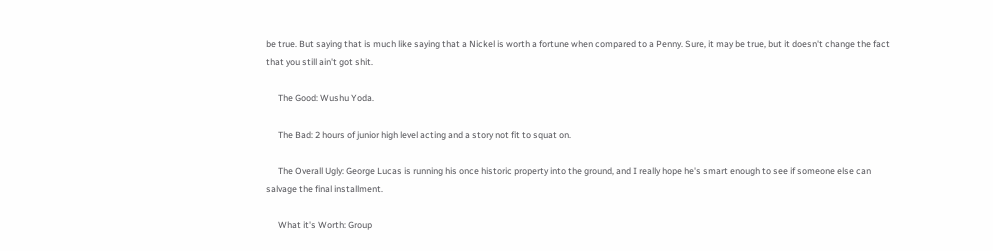be true. But saying that is much like saying that a Nickel is worth a fortune when compared to a Penny. Sure, it may be true, but it doesn't change the fact that you still ain't got shit.

      The Good: Wushu Yoda.

      The Bad: 2 hours of junior high level acting and a story not fit to squat on.

      The Overall Ugly: George Lucas is running his once historic property into the ground, and I really hope he's smart enough to see if someone else can salvage the final installment.

      What it's Worth: Group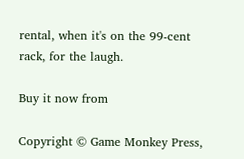rental, when it's on the 99-cent rack, for the laugh.

Buy it now from

Copyright © Game Monkey Press,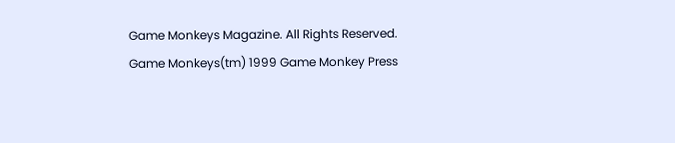Game Monkeys Magazine. All Rights Reserved.
Game Monkeys(tm) 1999 Game Monkey Press